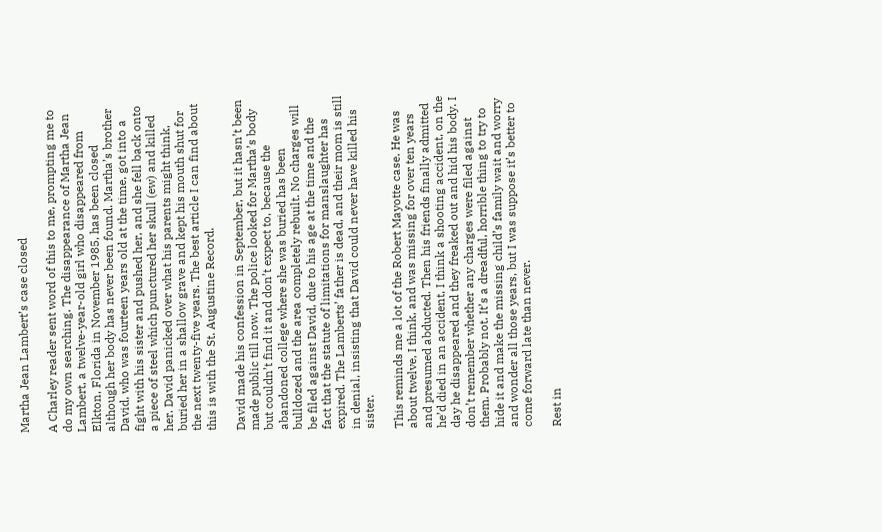Martha Jean Lambert’s case closed

A Charley reader sent word of this to me, prompting me to do my own searching. The disappearance of Martha Jean Lambert, a twelve-year-old girl who disappeared from Elkton, Florida in November 1985, has been closed although her body has never been found. Martha’s brother David, who was fourteen years old at the time, got into a fight with his sister and pushed her, and she fell back onto a piece of steel which punctured her skull (ew) and killed her. David panicked over what his parents might think, buried her in a shallow grave and kept his mouth shut for the next twenty-five years. The best article I can find about this is with the St. Augustine Record.

David made his confession in September, but it hasn’t been made public till now. The police looked for Martha’s body but couldn’t find it and don’t expect to, because the abandoned college where she was buried has been bulldozed and the area completely rebuilt. No charges will be filed against David, due to his age at the time and the fact that the statute of limitations for manslaughter has expired. The Lamberts’ father is dead, and their mom is still in denial, insisting that David could never have killed his sister.

This reminds me a lot of the Robert Mayotte case. He was about twelve, I think, and was missing for over ten years and presumed abducted. Then his friends finally admitted he’d died in an accident, I think a shooting accident, on the day he disappeared and they freaked out and hid his body. I don’t remember whether any charges were filed against them. Probably not. It’s a dreadful, horrible thing to try to hide it and make the missing child’s family wait and worry and wonder all those years, but I was suppose it’s better to come forward late than never.

Rest in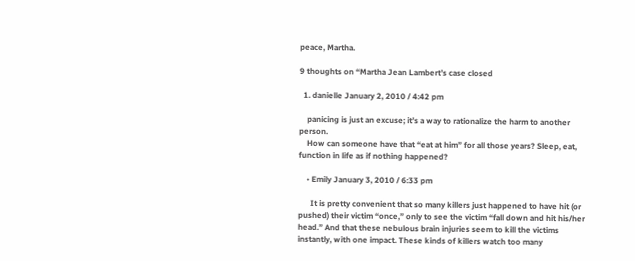peace, Martha.

9 thoughts on “Martha Jean Lambert’s case closed

  1. danielle January 2, 2010 / 4:42 pm

    panicing is just an excuse; it’s a way to rationalize the harm to another person.
    How can someone have that “eat at him” for all those years? Sleep, eat, function in life as if nothing happened?

    • Emily January 3, 2010 / 6:33 pm

      It is pretty convenient that so many killers just happened to have hit (or pushed) their victim “once,” only to see the victim “fall down and hit his/her head.” And that these nebulous brain injuries seem to kill the victims instantly, with one impact. These kinds of killers watch too many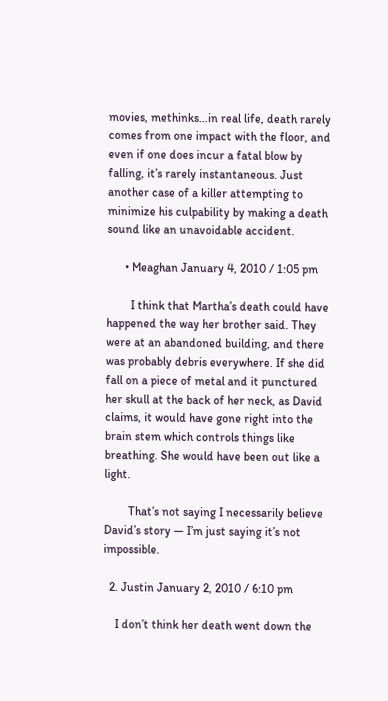movies, methinks…in real life, death rarely comes from one impact with the floor, and even if one does incur a fatal blow by falling, it’s rarely instantaneous. Just another case of a killer attempting to minimize his culpability by making a death sound like an unavoidable accident.

      • Meaghan January 4, 2010 / 1:05 pm

        I think that Martha’s death could have happened the way her brother said. They were at an abandoned building, and there was probably debris everywhere. If she did fall on a piece of metal and it punctured her skull at the back of her neck, as David claims, it would have gone right into the brain stem which controls things like breathing. She would have been out like a light.

        That’s not saying I necessarily believe David’s story — I’m just saying it’s not impossible.

  2. Justin January 2, 2010 / 6:10 pm

    I don’t think her death went down the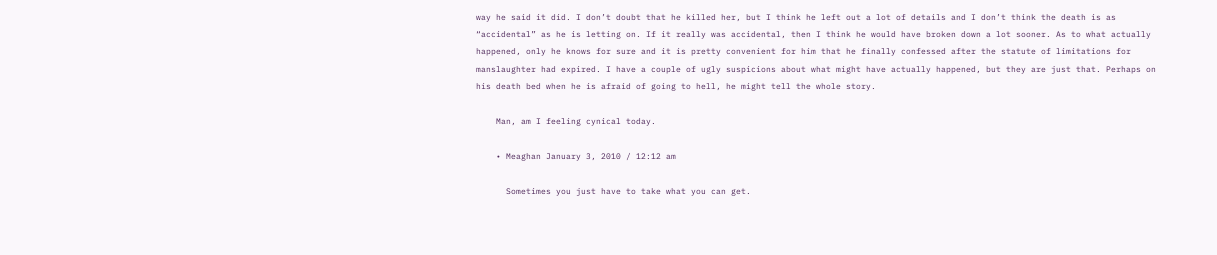way he said it did. I don’t doubt that he killed her, but I think he left out a lot of details and I don’t think the death is as “accidental” as he is letting on. If it really was accidental, then I think he would have broken down a lot sooner. As to what actually happened, only he knows for sure and it is pretty convenient for him that he finally confessed after the statute of limitations for manslaughter had expired. I have a couple of ugly suspicions about what might have actually happened, but they are just that. Perhaps on his death bed when he is afraid of going to hell, he might tell the whole story.

    Man, am I feeling cynical today.

    • Meaghan January 3, 2010 / 12:12 am

      Sometimes you just have to take what you can get.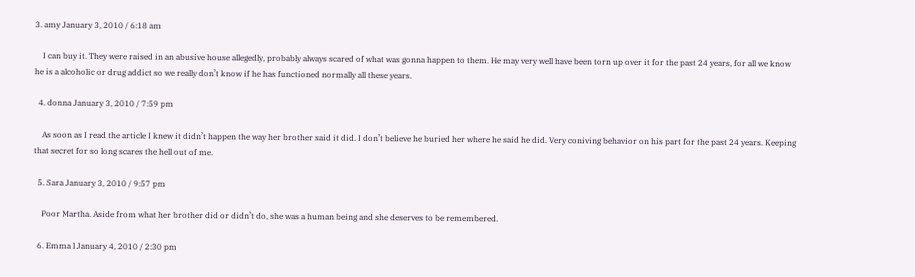3. amy January 3, 2010 / 6:18 am

    I can buy it. They were raised in an abusive house allegedly, probably always scared of what was gonna happen to them. He may very well have been torn up over it for the past 24 years, for all we know he is a alcoholic or drug addict so we really don’t know if he has functioned normally all these years.

  4. donna January 3, 2010 / 7:59 pm

    As soon as I read the article I knew it didn’t happen the way her brother said it did. I don’t believe he buried her where he said he did. Very coniving behavior on his part for the past 24 years. Keeping that secret for so long scares the hell out of me.

  5. Sara January 3, 2010 / 9:57 pm

    Poor Martha. Aside from what her brother did or didn’t do, she was a human being and she deserves to be remembered.

  6. Emma l January 4, 2010 / 2:30 pm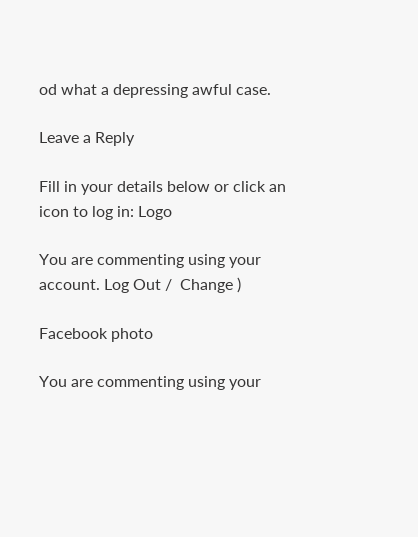od what a depressing awful case.

Leave a Reply

Fill in your details below or click an icon to log in: Logo

You are commenting using your account. Log Out /  Change )

Facebook photo

You are commenting using your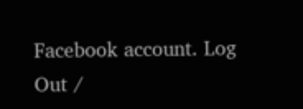Facebook account. Log Out /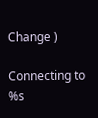Change )

Connecting to %s